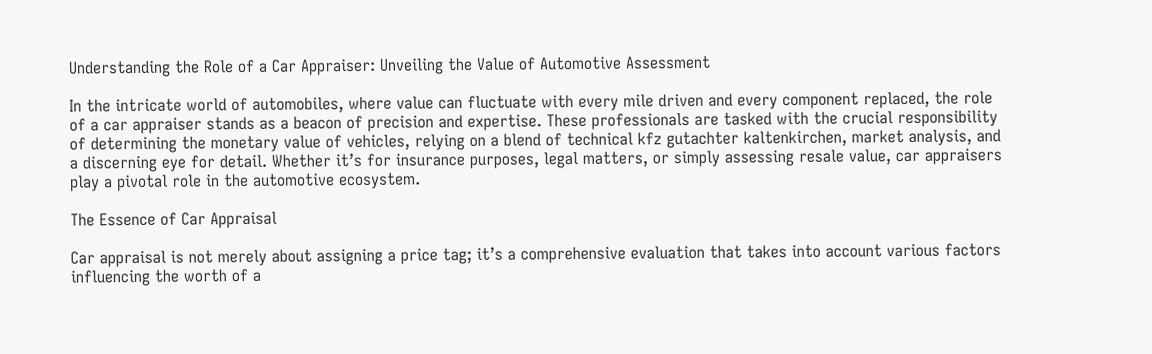Understanding the Role of a Car Appraiser: Unveiling the Value of Automotive Assessment

In the intricate world of automobiles, where value can fluctuate with every mile driven and every component replaced, the role of a car appraiser stands as a beacon of precision and expertise. These professionals are tasked with the crucial responsibility of determining the monetary value of vehicles, relying on a blend of technical kfz gutachter kaltenkirchen, market analysis, and a discerning eye for detail. Whether it’s for insurance purposes, legal matters, or simply assessing resale value, car appraisers play a pivotal role in the automotive ecosystem.

The Essence of Car Appraisal

Car appraisal is not merely about assigning a price tag; it’s a comprehensive evaluation that takes into account various factors influencing the worth of a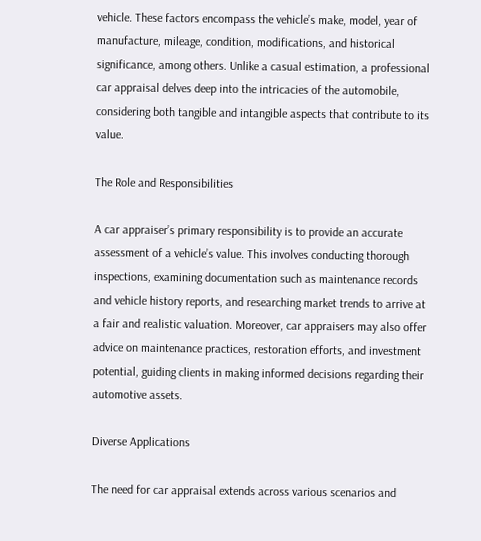vehicle. These factors encompass the vehicle’s make, model, year of manufacture, mileage, condition, modifications, and historical significance, among others. Unlike a casual estimation, a professional car appraisal delves deep into the intricacies of the automobile, considering both tangible and intangible aspects that contribute to its value.

The Role and Responsibilities

A car appraiser’s primary responsibility is to provide an accurate assessment of a vehicle’s value. This involves conducting thorough inspections, examining documentation such as maintenance records and vehicle history reports, and researching market trends to arrive at a fair and realistic valuation. Moreover, car appraisers may also offer advice on maintenance practices, restoration efforts, and investment potential, guiding clients in making informed decisions regarding their automotive assets.

Diverse Applications

The need for car appraisal extends across various scenarios and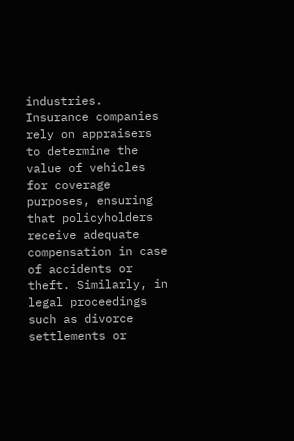industries. Insurance companies rely on appraisers to determine the value of vehicles for coverage purposes, ensuring that policyholders receive adequate compensation in case of accidents or theft. Similarly, in legal proceedings such as divorce settlements or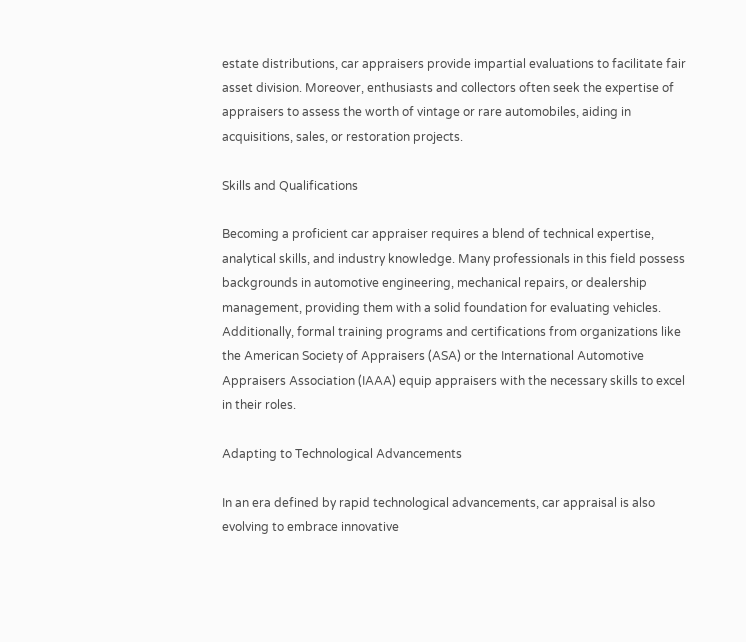estate distributions, car appraisers provide impartial evaluations to facilitate fair asset division. Moreover, enthusiasts and collectors often seek the expertise of appraisers to assess the worth of vintage or rare automobiles, aiding in acquisitions, sales, or restoration projects.

Skills and Qualifications

Becoming a proficient car appraiser requires a blend of technical expertise, analytical skills, and industry knowledge. Many professionals in this field possess backgrounds in automotive engineering, mechanical repairs, or dealership management, providing them with a solid foundation for evaluating vehicles. Additionally, formal training programs and certifications from organizations like the American Society of Appraisers (ASA) or the International Automotive Appraisers Association (IAAA) equip appraisers with the necessary skills to excel in their roles.

Adapting to Technological Advancements

In an era defined by rapid technological advancements, car appraisal is also evolving to embrace innovative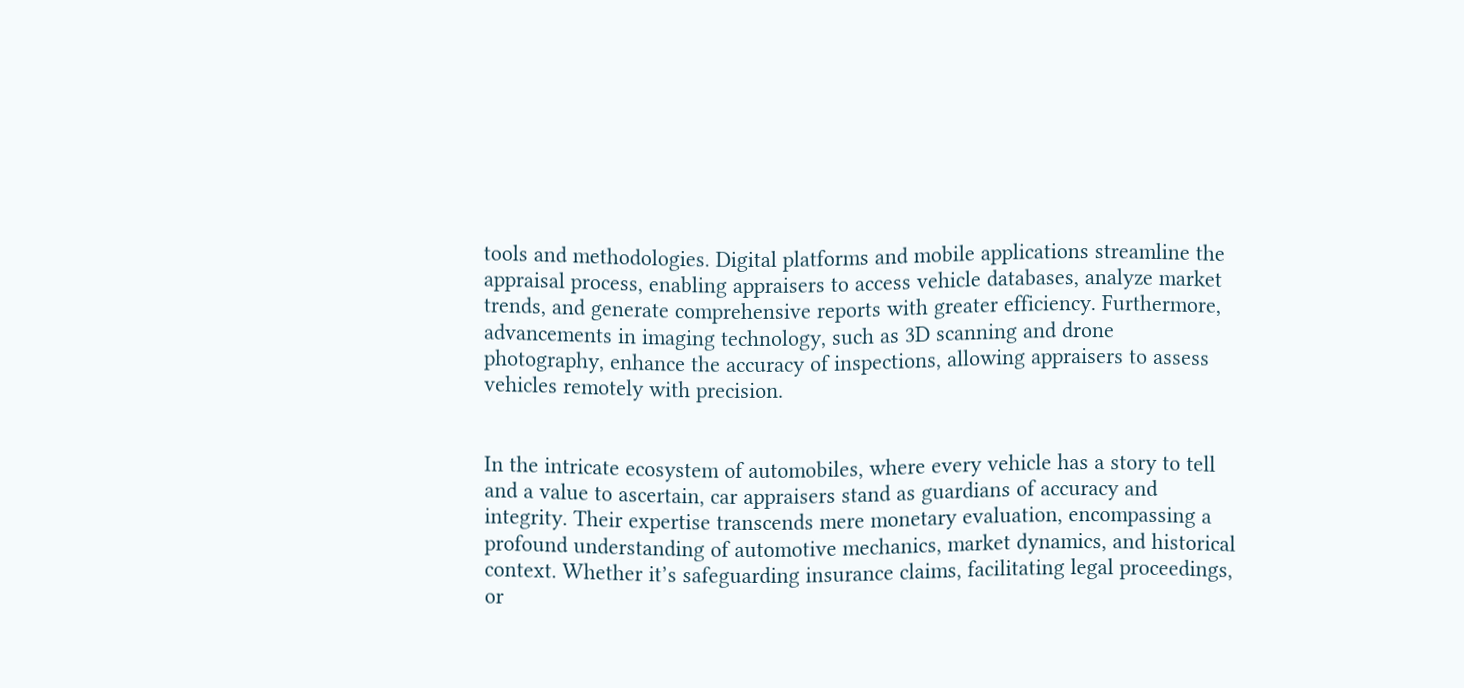tools and methodologies. Digital platforms and mobile applications streamline the appraisal process, enabling appraisers to access vehicle databases, analyze market trends, and generate comprehensive reports with greater efficiency. Furthermore, advancements in imaging technology, such as 3D scanning and drone photography, enhance the accuracy of inspections, allowing appraisers to assess vehicles remotely with precision.


In the intricate ecosystem of automobiles, where every vehicle has a story to tell and a value to ascertain, car appraisers stand as guardians of accuracy and integrity. Their expertise transcends mere monetary evaluation, encompassing a profound understanding of automotive mechanics, market dynamics, and historical context. Whether it’s safeguarding insurance claims, facilitating legal proceedings, or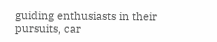guiding enthusiasts in their pursuits, car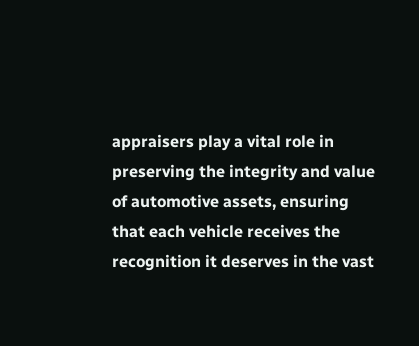appraisers play a vital role in preserving the integrity and value of automotive assets, ensuring that each vehicle receives the recognition it deserves in the vast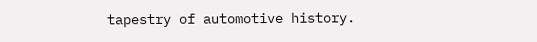tapestry of automotive history.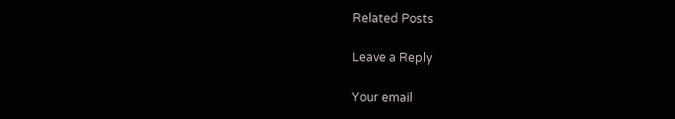Related Posts

Leave a Reply

Your email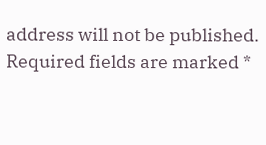address will not be published. Required fields are marked *